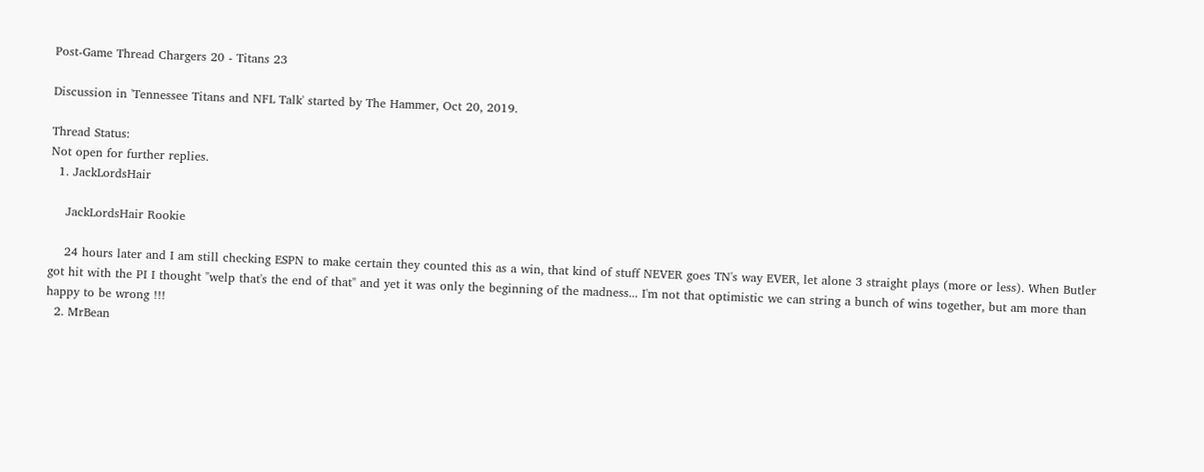Post-Game Thread Chargers 20 - Titans 23

Discussion in 'Tennessee Titans and NFL Talk' started by The Hammer, Oct 20, 2019.

Thread Status:
Not open for further replies.
  1. JackLordsHair

    JackLordsHair Rookie

    24 hours later and I am still checking ESPN to make certain they counted this as a win, that kind of stuff NEVER goes TN's way EVER, let alone 3 straight plays (more or less). When Butler got hit with the PI I thought "welp that's the end of that" and yet it was only the beginning of the madness... I'm not that optimistic we can string a bunch of wins together, but am more than happy to be wrong !!!
  2. MrBean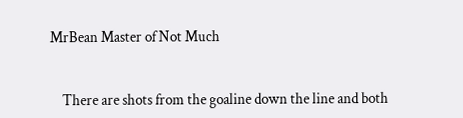MrBean Master of Not Much


    There are shots from the goaline down the line and both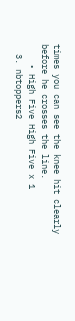times you can see the knee hit clearly before he crosses the line.
    • High Five High Five x 1
  3. nbtoppers2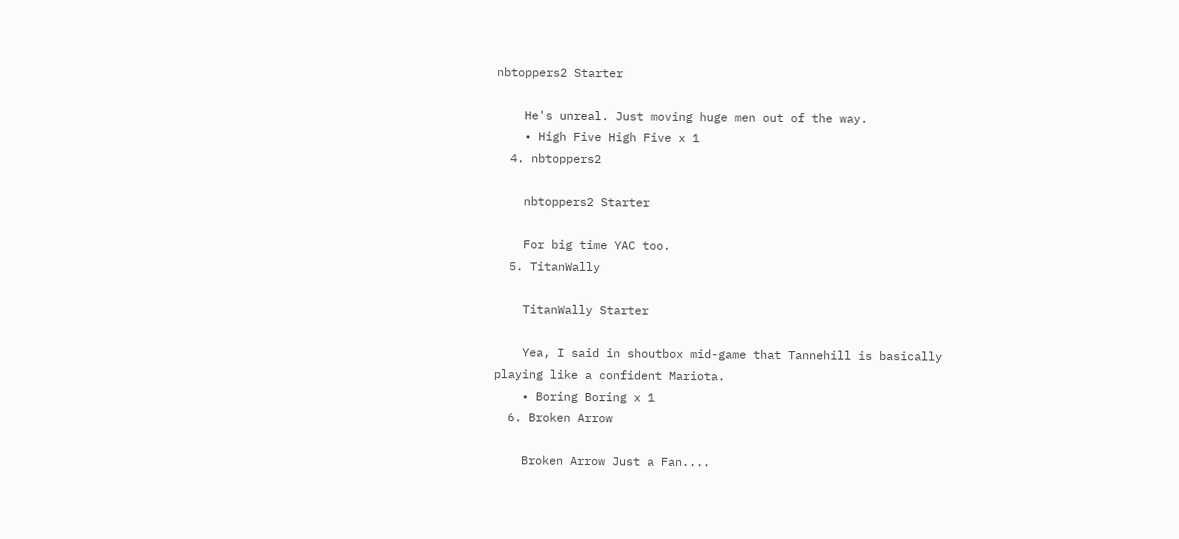nbtoppers2 Starter

    He's unreal. Just moving huge men out of the way.
    • High Five High Five x 1
  4. nbtoppers2

    nbtoppers2 Starter

    For big time YAC too.
  5. TitanWally

    TitanWally Starter

    Yea, I said in shoutbox mid-game that Tannehill is basically playing like a confident Mariota.
    • Boring Boring x 1
  6. Broken Arrow

    Broken Arrow Just a Fan....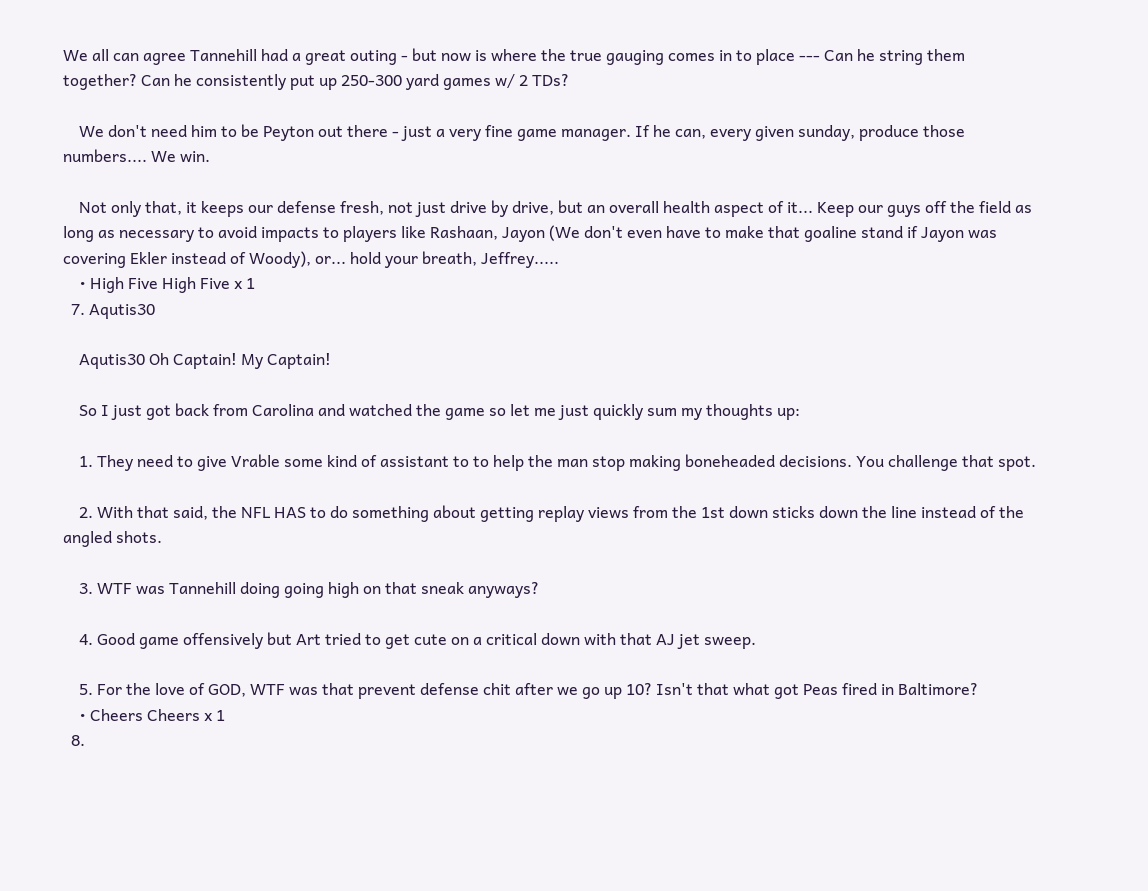We all can agree Tannehill had a great outing - but now is where the true gauging comes in to place --- Can he string them together? Can he consistently put up 250-300 yard games w/ 2 TDs?

    We don't need him to be Peyton out there - just a very fine game manager. If he can, every given sunday, produce those numbers.... We win.

    Not only that, it keeps our defense fresh, not just drive by drive, but an overall health aspect of it... Keep our guys off the field as long as necessary to avoid impacts to players like Rashaan, Jayon (We don't even have to make that goaline stand if Jayon was covering Ekler instead of Woody), or... hold your breath, Jeffrey.....
    • High Five High Five x 1
  7. Aqutis30

    Aqutis30 Oh Captain! My Captain!

    So I just got back from Carolina and watched the game so let me just quickly sum my thoughts up:

    1. They need to give Vrable some kind of assistant to to help the man stop making boneheaded decisions. You challenge that spot.

    2. With that said, the NFL HAS to do something about getting replay views from the 1st down sticks down the line instead of the angled shots.

    3. WTF was Tannehill doing going high on that sneak anyways?

    4. Good game offensively but Art tried to get cute on a critical down with that AJ jet sweep.

    5. For the love of GOD, WTF was that prevent defense chit after we go up 10? Isn't that what got Peas fired in Baltimore?
    • Cheers Cheers x 1
  8.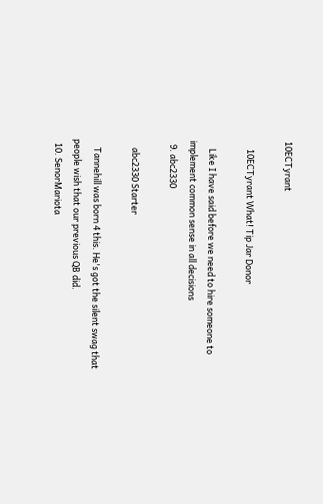10ECTyrant

    10ECTyrant What! Tip Jar Donor

    Like I have said before we need to hire someone to implement common sense in all decisions
  9. abc2330

    abc2330 Starter

    Tannehill was born 4 this. He's got the silent swag that people wish that our previous QB did.
  10. SenorMariota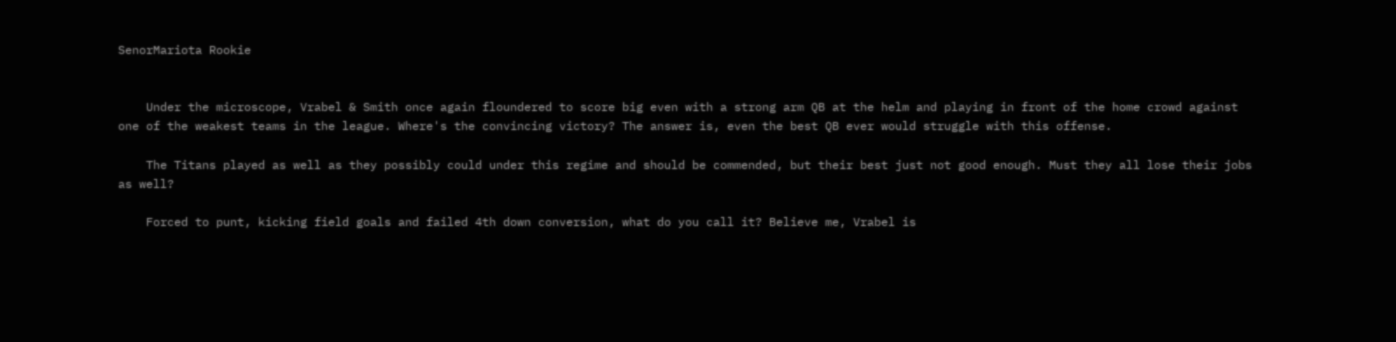SenorMariota Rookie


    Under the microscope, Vrabel & Smith once again floundered to score big even with a strong arm QB at the helm and playing in front of the home crowd against one of the weakest teams in the league. Where's the convincing victory? The answer is, even the best QB ever would struggle with this offense.

    The Titans played as well as they possibly could under this regime and should be commended, but their best just not good enough. Must they all lose their jobs as well?

    Forced to punt, kicking field goals and failed 4th down conversion, what do you call it? Believe me, Vrabel is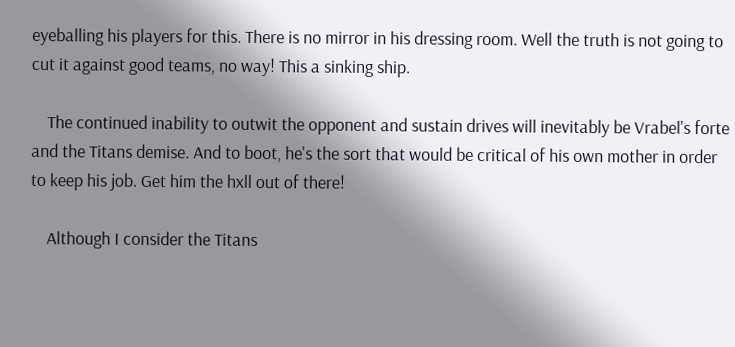eyeballing his players for this. There is no mirror in his dressing room. Well the truth is not going to cut it against good teams, no way! This a sinking ship.

    The continued inability to outwit the opponent and sustain drives will inevitably be Vrabel's forte and the Titans demise. And to boot, he's the sort that would be critical of his own mother in order to keep his job. Get him the hxll out of there!

    Although I consider the Titans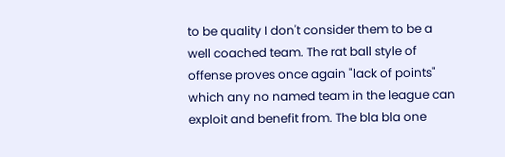to be quality I don't consider them to be a well coached team. The rat ball style of offense proves once again "lack of points" which any no named team in the league can exploit and benefit from. The bla bla one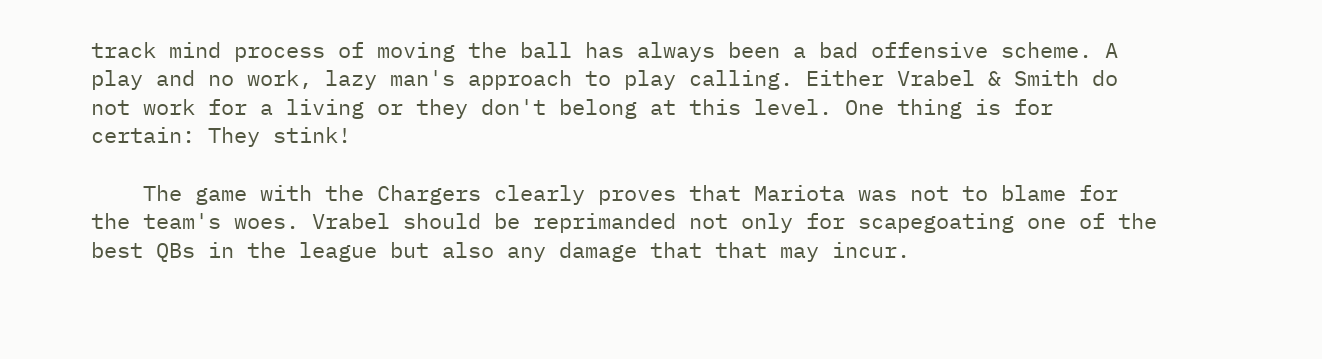track mind process of moving the ball has always been a bad offensive scheme. A play and no work, lazy man's approach to play calling. Either Vrabel & Smith do not work for a living or they don't belong at this level. One thing is for certain: They stink!

    The game with the Chargers clearly proves that Mariota was not to blame for the team's woes. Vrabel should be reprimanded not only for scapegoating one of the best QBs in the league but also any damage that that may incur.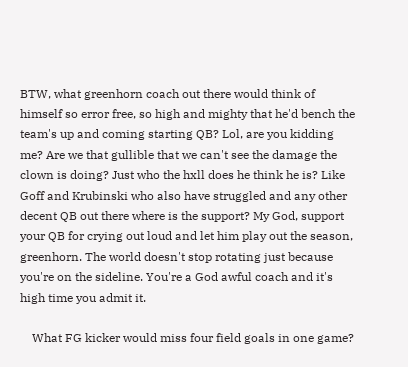BTW, what greenhorn coach out there would think of himself so error free, so high and mighty that he'd bench the team's up and coming starting QB? Lol, are you kidding me? Are we that gullible that we can't see the damage the clown is doing? Just who the hxll does he think he is? Like Goff and Krubinski who also have struggled and any other decent QB out there where is the support? My God, support your QB for crying out loud and let him play out the season, greenhorn. The world doesn't stop rotating just because you're on the sideline. You're a God awful coach and it's high time you admit it.

    What FG kicker would miss four field goals in one game?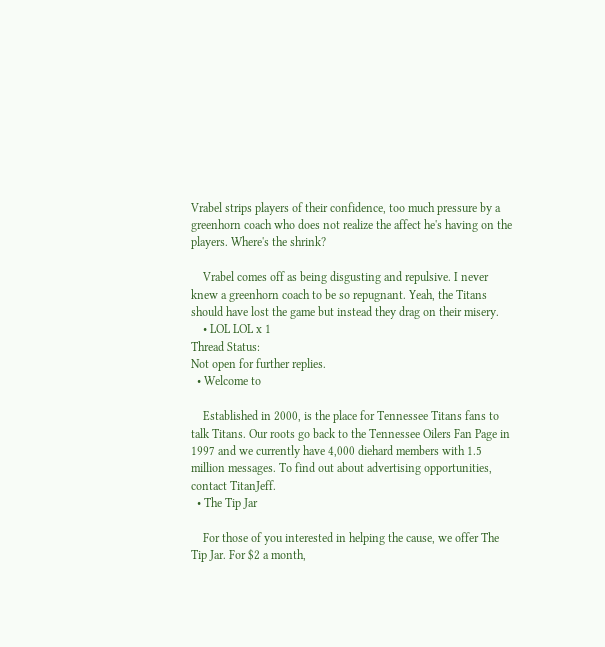Vrabel strips players of their confidence, too much pressure by a greenhorn coach who does not realize the affect he's having on the players. Where's the shrink?

    Vrabel comes off as being disgusting and repulsive. I never knew a greenhorn coach to be so repugnant. Yeah, the Titans should have lost the game but instead they drag on their misery.
    • LOL LOL x 1
Thread Status:
Not open for further replies.
  • Welcome to

    Established in 2000, is the place for Tennessee Titans fans to talk Titans. Our roots go back to the Tennessee Oilers Fan Page in 1997 and we currently have 4,000 diehard members with 1.5 million messages. To find out about advertising opportunities, contact TitanJeff.
  • The Tip Jar

    For those of you interested in helping the cause, we offer The Tip Jar. For $2 a month,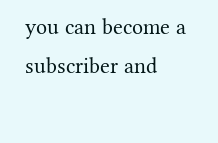you can become a subscriber and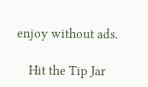enjoy without ads.

    Hit the Tip Jar